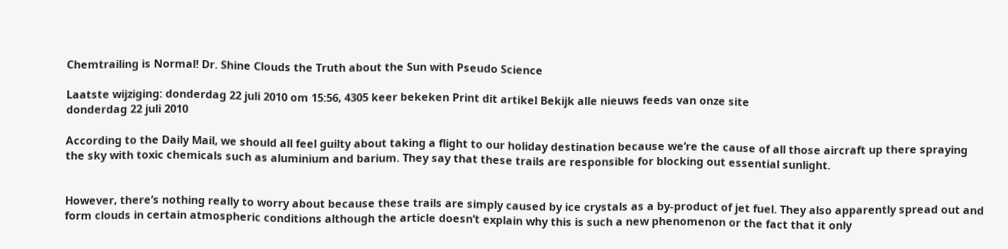Chemtrailing is Normal! Dr. Shine Clouds the Truth about the Sun with Pseudo Science

Laatste wijziging: donderdag 22 juli 2010 om 15:56, 4305 keer bekeken Print dit artikel Bekijk alle nieuws feeds van onze site
donderdag 22 juli 2010

According to the Daily Mail, we should all feel guilty about taking a flight to our holiday destination because we’re the cause of all those aircraft up there spraying the sky with toxic chemicals such as aluminium and barium. They say that these trails are responsible for blocking out essential sunlight.


However, there’s nothing really to worry about because these trails are simply caused by ice crystals as a by-product of jet fuel. They also apparently spread out and form clouds in certain atmospheric conditions although the article doesn’t explain why this is such a new phenomenon or the fact that it only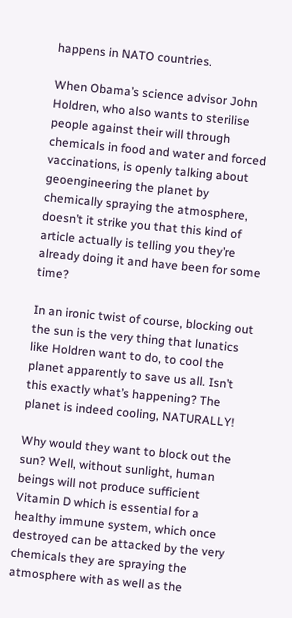happens in NATO countries.

When Obama’s science advisor John Holdren, who also wants to sterilise people against their will through chemicals in food and water and forced vaccinations, is openly talking about geoengineering the planet by chemically spraying the atmosphere, doesn’t it strike you that this kind of article actually is telling you they’re already doing it and have been for some time?

In an ironic twist of course, blocking out the sun is the very thing that lunatics like Holdren want to do, to cool the planet apparently to save us all. Isn’t this exactly what’s happening? The planet is indeed cooling, NATURALLY!

Why would they want to block out the sun? Well, without sunlight, human beings will not produce sufficient Vitamin D which is essential for a healthy immune system, which once destroyed can be attacked by the very chemicals they are spraying the atmosphere with as well as the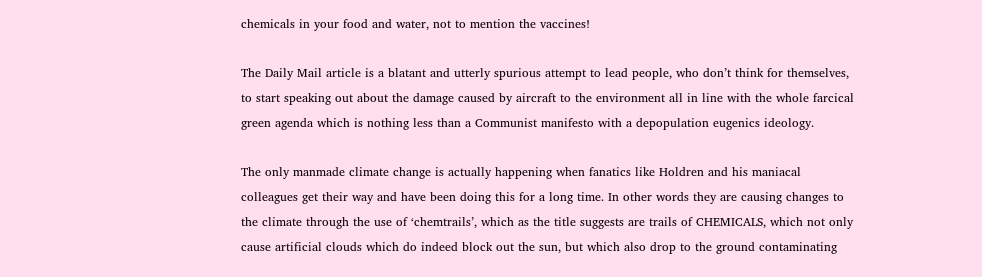chemicals in your food and water, not to mention the vaccines!

The Daily Mail article is a blatant and utterly spurious attempt to lead people, who don’t think for themselves, to start speaking out about the damage caused by aircraft to the environment all in line with the whole farcical green agenda which is nothing less than a Communist manifesto with a depopulation eugenics ideology.

The only manmade climate change is actually happening when fanatics like Holdren and his maniacal colleagues get their way and have been doing this for a long time. In other words they are causing changes to the climate through the use of ‘chemtrails’, which as the title suggests are trails of CHEMICALS, which not only cause artificial clouds which do indeed block out the sun, but which also drop to the ground contaminating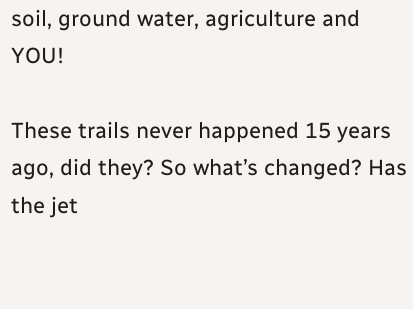soil, ground water, agriculture and YOU!

These trails never happened 15 years ago, did they? So what’s changed? Has the jet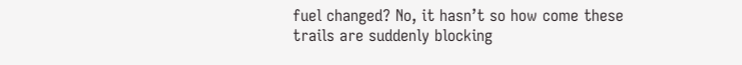fuel changed? No, it hasn’t so how come these trails are suddenly blocking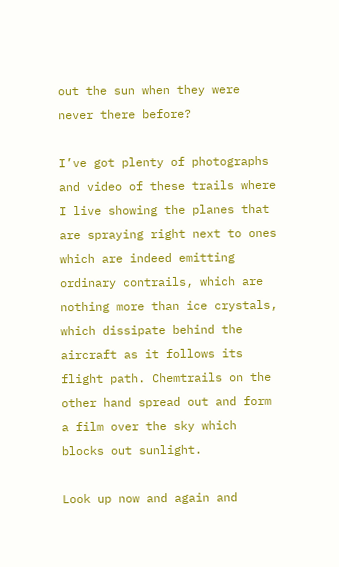out the sun when they were never there before?

I’ve got plenty of photographs and video of these trails where I live showing the planes that are spraying right next to ones which are indeed emitting ordinary contrails, which are nothing more than ice crystals, which dissipate behind the aircraft as it follows its flight path. Chemtrails on the other hand spread out and form a film over the sky which blocks out sunlight.

Look up now and again and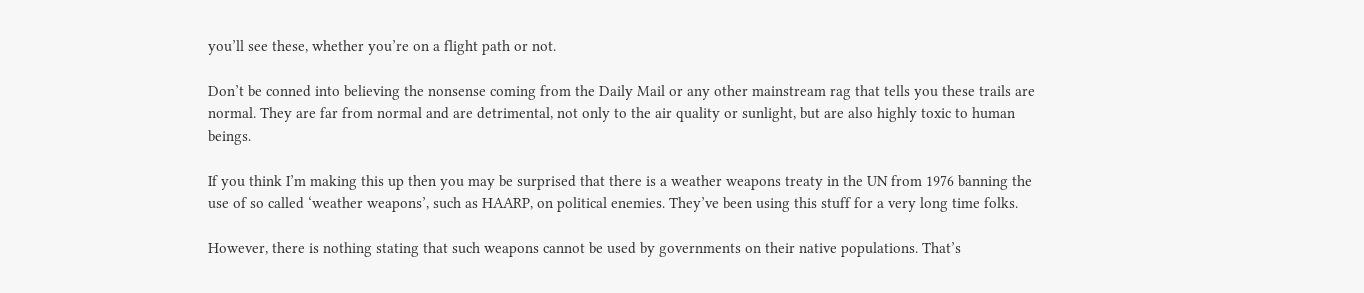you’ll see these, whether you’re on a flight path or not.

Don’t be conned into believing the nonsense coming from the Daily Mail or any other mainstream rag that tells you these trails are normal. They are far from normal and are detrimental, not only to the air quality or sunlight, but are also highly toxic to human beings.

If you think I’m making this up then you may be surprised that there is a weather weapons treaty in the UN from 1976 banning the use of so called ‘weather weapons’, such as HAARP, on political enemies. They’ve been using this stuff for a very long time folks.

However, there is nothing stating that such weapons cannot be used by governments on their native populations. That’s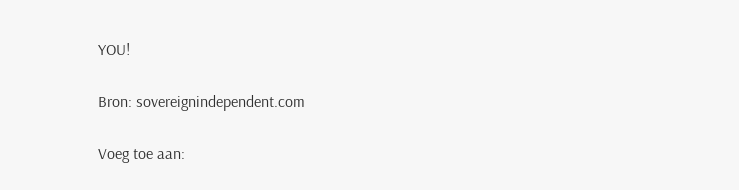YOU!

Bron: sovereignindependent.com

Voeg toe aan: